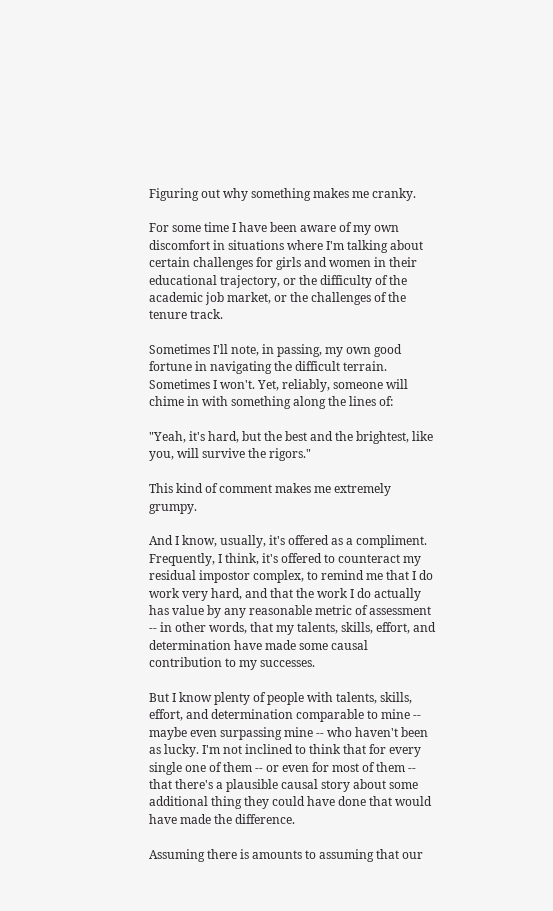Figuring out why something makes me cranky.

For some time I have been aware of my own discomfort in situations where I'm talking about certain challenges for girls and women in their educational trajectory, or the difficulty of the academic job market, or the challenges of the tenure track.

Sometimes I'll note, in passing, my own good fortune in navigating the difficult terrain. Sometimes I won't. Yet, reliably, someone will chime in with something along the lines of:

"Yeah, it's hard, but the best and the brightest, like you, will survive the rigors."

This kind of comment makes me extremely grumpy.

And I know, usually, it's offered as a compliment. Frequently, I think, it's offered to counteract my residual impostor complex, to remind me that I do work very hard, and that the work I do actually has value by any reasonable metric of assessment -- in other words, that my talents, skills, effort, and determination have made some causal contribution to my successes.

But I know plenty of people with talents, skills, effort, and determination comparable to mine -- maybe even surpassing mine -- who haven't been as lucky. I'm not inclined to think that for every single one of them -- or even for most of them -- that there's a plausible causal story about some additional thing they could have done that would have made the difference.

Assuming there is amounts to assuming that our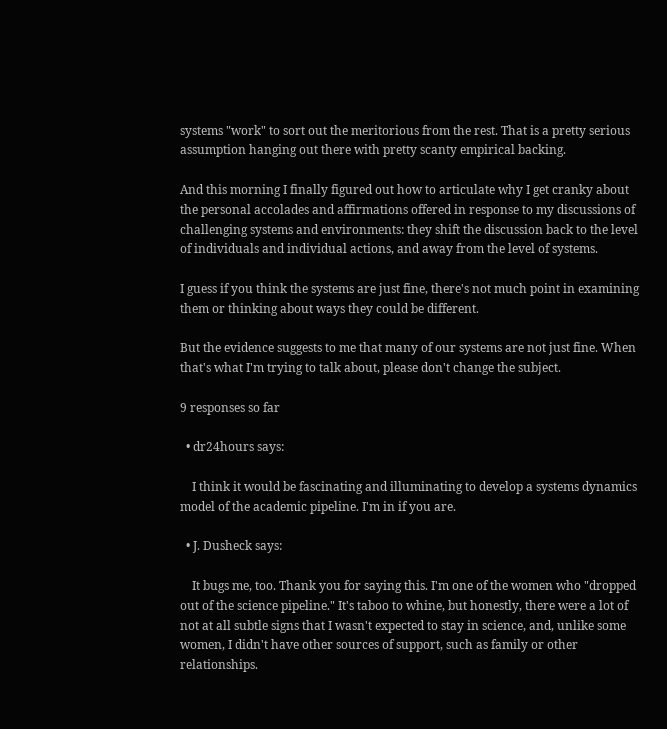systems "work" to sort out the meritorious from the rest. That is a pretty serious assumption hanging out there with pretty scanty empirical backing.

And this morning I finally figured out how to articulate why I get cranky about the personal accolades and affirmations offered in response to my discussions of challenging systems and environments: they shift the discussion back to the level of individuals and individual actions, and away from the level of systems.

I guess if you think the systems are just fine, there's not much point in examining them or thinking about ways they could be different.

But the evidence suggests to me that many of our systems are not just fine. When that's what I'm trying to talk about, please don't change the subject.

9 responses so far

  • dr24hours says:

    I think it would be fascinating and illuminating to develop a systems dynamics model of the academic pipeline. I'm in if you are.

  • J. Dusheck says:

    It bugs me, too. Thank you for saying this. I'm one of the women who "dropped out of the science pipeline." It's taboo to whine, but honestly, there were a lot of not at all subtle signs that I wasn't expected to stay in science, and, unlike some women, I didn't have other sources of support, such as family or other relationships.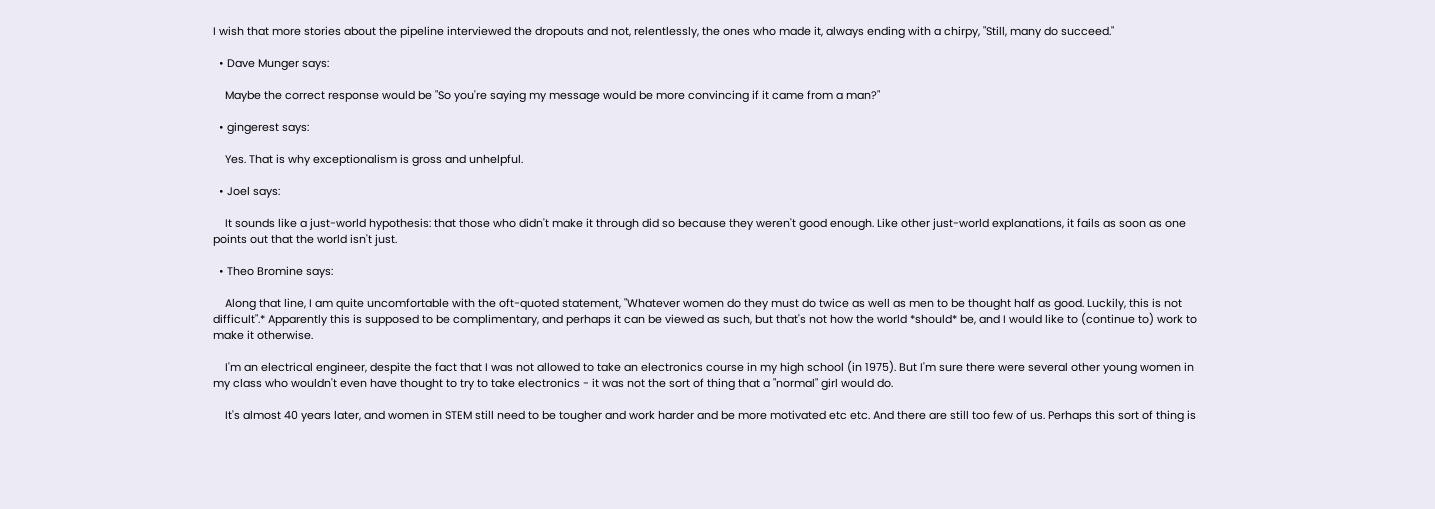I wish that more stories about the pipeline interviewed the dropouts and not, relentlessly, the ones who made it, always ending with a chirpy, "Still, many do succeed."

  • Dave Munger says:

    Maybe the correct response would be "So you're saying my message would be more convincing if it came from a man?"

  • gingerest says:

    Yes. That is why exceptionalism is gross and unhelpful.

  • Joel says:

    It sounds like a just-world hypothesis: that those who didn't make it through did so because they weren't good enough. Like other just-world explanations, it fails as soon as one points out that the world isn't just.

  • Theo Bromine says:

    Along that line, I am quite uncomfortable with the oft-quoted statement, "Whatever women do they must do twice as well as men to be thought half as good. Luckily, this is not difficult".* Apparently this is supposed to be complimentary, and perhaps it can be viewed as such, but that's not how the world *should* be, and I would like to (continue to) work to make it otherwise.

    I'm an electrical engineer, despite the fact that I was not allowed to take an electronics course in my high school (in 1975). But I'm sure there were several other young women in my class who wouldn't even have thought to try to take electronics - it was not the sort of thing that a "normal" girl would do.

    It's almost 40 years later, and women in STEM still need to be tougher and work harder and be more motivated etc etc. And there are still too few of us. Perhaps this sort of thing is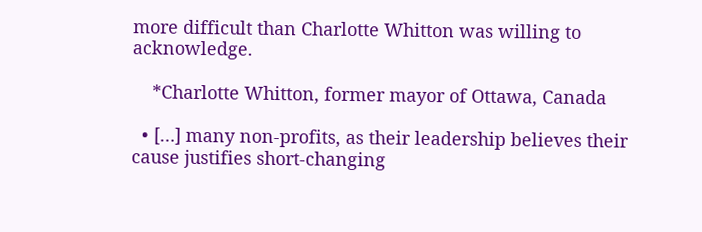more difficult than Charlotte Whitton was willing to acknowledge.

    *Charlotte Whitton, former mayor of Ottawa, Canada

  • […] many non-profits, as their leadership believes their cause justifies short-changing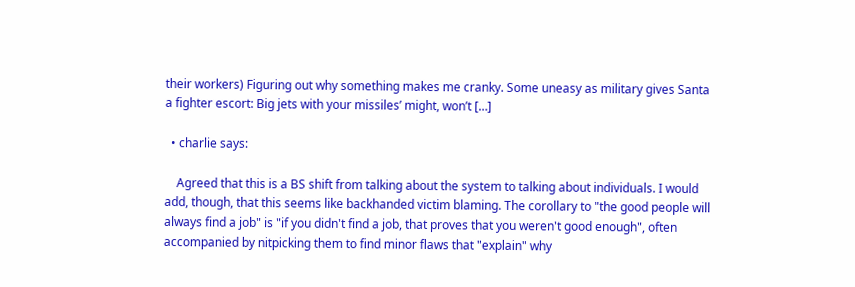their workers) Figuring out why something makes me cranky. Some uneasy as military gives Santa a fighter escort: Big jets with your missiles’ might, won’t […]

  • charlie says:

    Agreed that this is a BS shift from talking about the system to talking about individuals. I would add, though, that this seems like backhanded victim blaming. The corollary to "the good people will always find a job" is "if you didn't find a job, that proves that you weren't good enough", often accompanied by nitpicking them to find minor flaws that "explain" why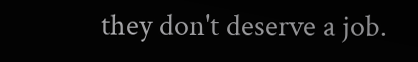they don't deserve a job.